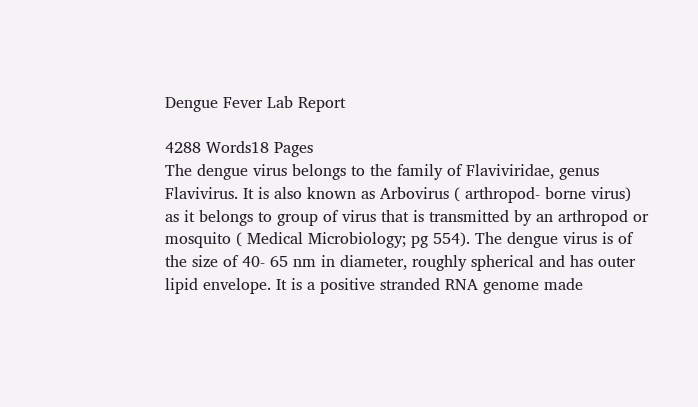Dengue Fever Lab Report

4288 Words18 Pages
The dengue virus belongs to the family of Flaviviridae, genus Flavivirus. It is also known as Arbovirus ( arthropod- borne virus) as it belongs to group of virus that is transmitted by an arthropod or mosquito ( Medical Microbiology; pg 554). The dengue virus is of the size of 40- 65 nm in diameter, roughly spherical and has outer lipid envelope. It is a positive stranded RNA genome made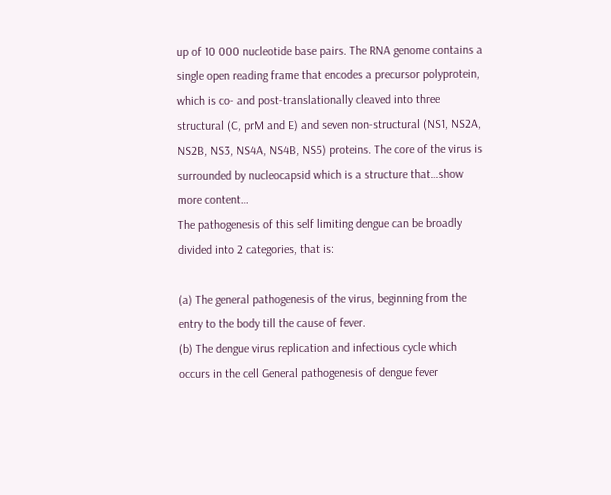up of 10 000 nucleotide base pairs. The RNA genome contains a single open reading frame that encodes a precursor polyprotein, which is co- and post-translationally cleaved into three structural (C, prM and E) and seven non-structural (NS1, NS2A, NS2B, NS3, NS4A, NS4B, NS5) proteins. The core of the virus is surrounded by nucleocapsid which is a structure that…show more content…
The pathogenesis of this self limiting dengue can be broadly divided into 2 categories, that is:

(a) The general pathogenesis of the virus, beginning from the entry to the body till the cause of fever.
(b) The dengue virus replication and infectious cycle which occurs in the cell General pathogenesis of dengue fever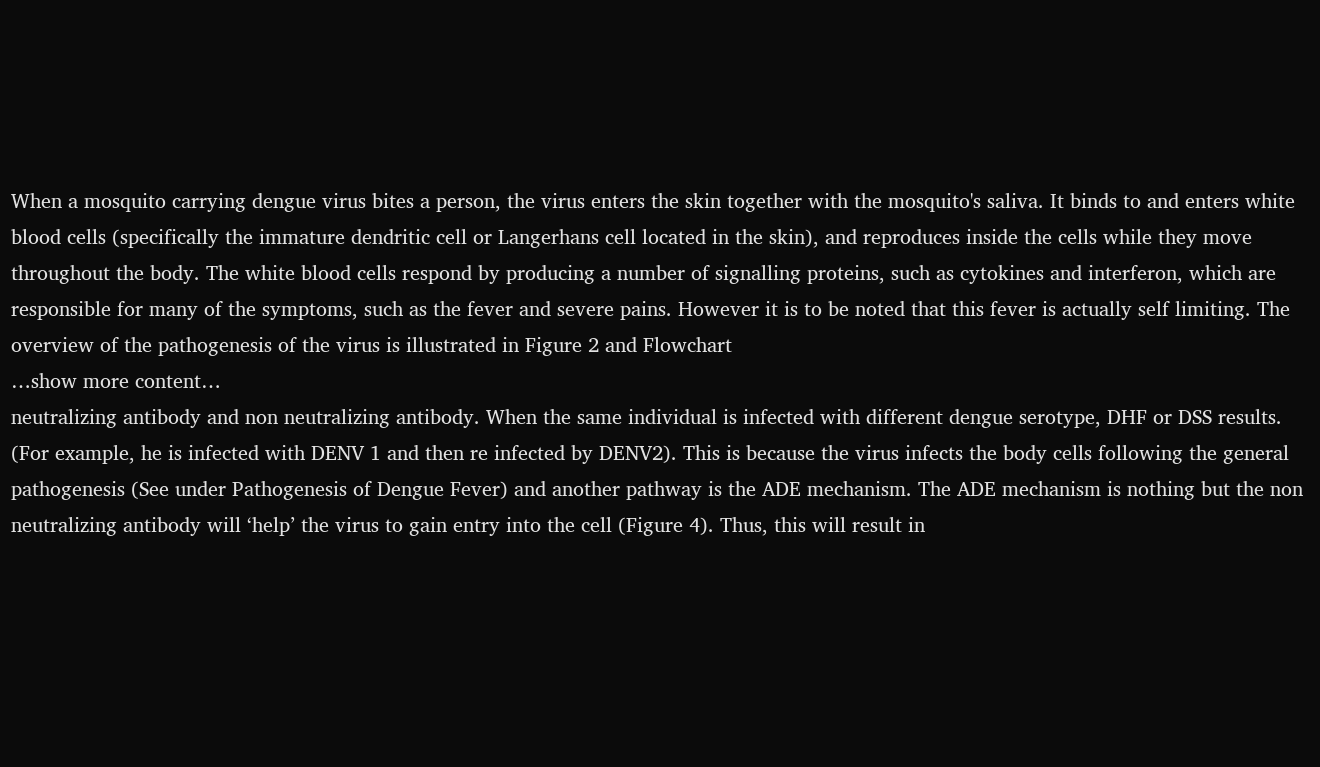When a mosquito carrying dengue virus bites a person, the virus enters the skin together with the mosquito's saliva. It binds to and enters white blood cells (specifically the immature dendritic cell or Langerhans cell located in the skin), and reproduces inside the cells while they move throughout the body. The white blood cells respond by producing a number of signalling proteins, such as cytokines and interferon, which are responsible for many of the symptoms, such as the fever and severe pains. However it is to be noted that this fever is actually self limiting. The overview of the pathogenesis of the virus is illustrated in Figure 2 and Flowchart
…show more content…
neutralizing antibody and non neutralizing antibody. When the same individual is infected with different dengue serotype, DHF or DSS results. (For example, he is infected with DENV 1 and then re infected by DENV2). This is because the virus infects the body cells following the general pathogenesis (See under Pathogenesis of Dengue Fever) and another pathway is the ADE mechanism. The ADE mechanism is nothing but the non neutralizing antibody will ‘help’ the virus to gain entry into the cell (Figure 4). Thus, this will result in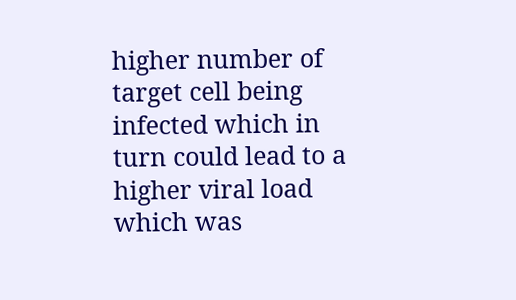higher number of target cell being infected which in turn could lead to a higher viral load which was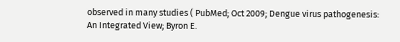observed in many studies ( PubMed; Oct 2009; Dengue virus pathogenesis: An Integrated View; Byron E.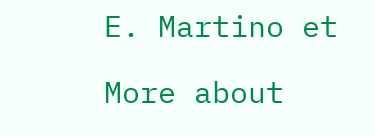E. Martino et

More about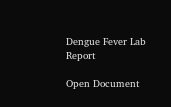Dengue Fever Lab Report

Open Document